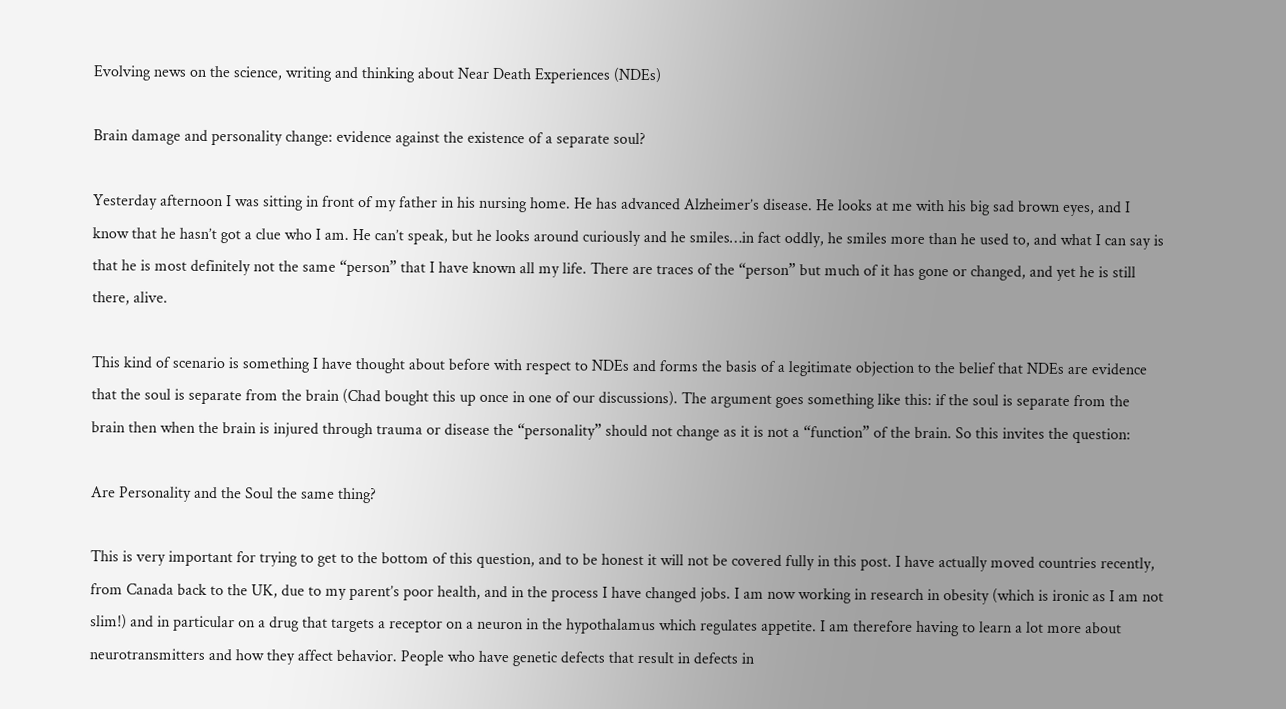Evolving news on the science, writing and thinking about Near Death Experiences (NDEs)

Brain damage and personality change: evidence against the existence of a separate soul?

Yesterday afternoon I was sitting in front of my father in his nursing home. He has advanced Alzheimer’s disease. He looks at me with his big sad brown eyes, and I know that he hasn’t got a clue who I am. He can’t speak, but he looks around curiously and he smiles…in fact oddly, he smiles more than he used to, and what I can say is that he is most definitely not the same “person” that I have known all my life. There are traces of the “person” but much of it has gone or changed, and yet he is still there, alive.

This kind of scenario is something I have thought about before with respect to NDEs and forms the basis of a legitimate objection to the belief that NDEs are evidence that the soul is separate from the brain (Chad bought this up once in one of our discussions). The argument goes something like this: if the soul is separate from the brain then when the brain is injured through trauma or disease the “personality” should not change as it is not a “function” of the brain. So this invites the question:

Are Personality and the Soul the same thing?

This is very important for trying to get to the bottom of this question, and to be honest it will not be covered fully in this post. I have actually moved countries recently, from Canada back to the UK, due to my parent’s poor health, and in the process I have changed jobs. I am now working in research in obesity (which is ironic as I am not slim!) and in particular on a drug that targets a receptor on a neuron in the hypothalamus which regulates appetite. I am therefore having to learn a lot more about neurotransmitters and how they affect behavior. People who have genetic defects that result in defects in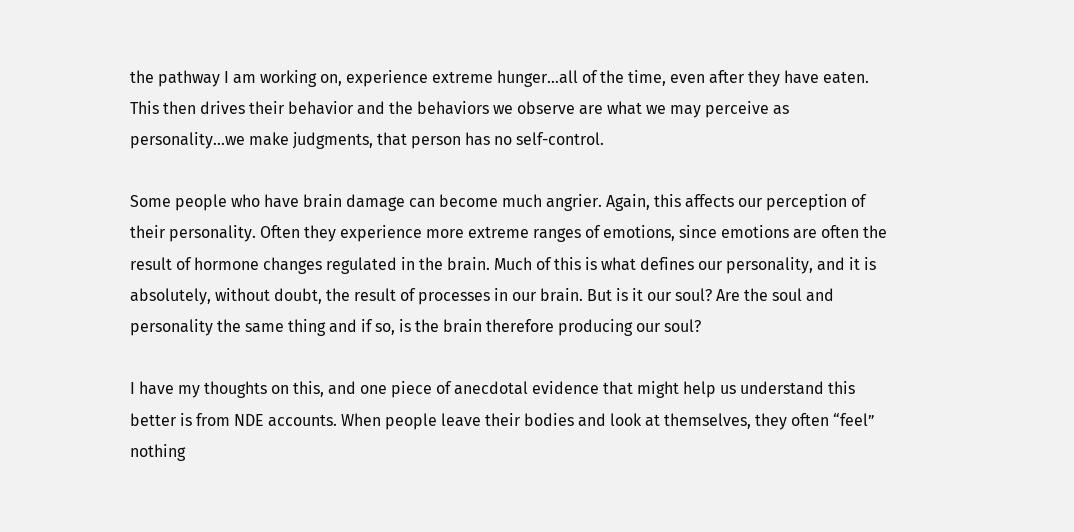the pathway I am working on, experience extreme hunger…all of the time, even after they have eaten. This then drives their behavior and the behaviors we observe are what we may perceive as personality…we make judgments, that person has no self-control.

Some people who have brain damage can become much angrier. Again, this affects our perception of their personality. Often they experience more extreme ranges of emotions, since emotions are often the result of hormone changes regulated in the brain. Much of this is what defines our personality, and it is absolutely, without doubt, the result of processes in our brain. But is it our soul? Are the soul and personality the same thing and if so, is the brain therefore producing our soul?

I have my thoughts on this, and one piece of anecdotal evidence that might help us understand this better is from NDE accounts. When people leave their bodies and look at themselves, they often “feel” nothing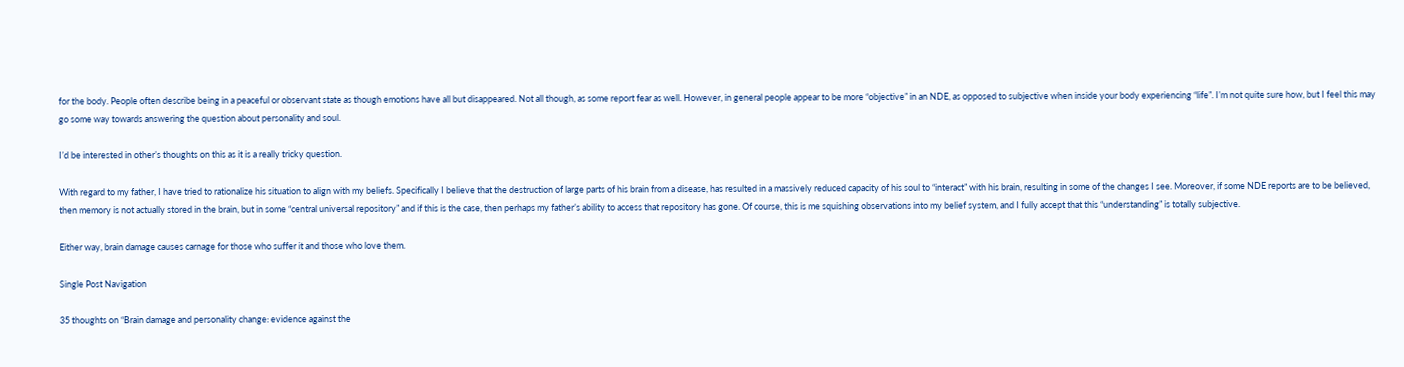for the body. People often describe being in a peaceful or observant state as though emotions have all but disappeared. Not all though, as some report fear as well. However, in general people appear to be more “objective” in an NDE, as opposed to subjective when inside your body experiencing “life”. I’m not quite sure how, but I feel this may go some way towards answering the question about personality and soul.

I’d be interested in other’s thoughts on this as it is a really tricky question.

With regard to my father, I have tried to rationalize his situation to align with my beliefs. Specifically I believe that the destruction of large parts of his brain from a disease, has resulted in a massively reduced capacity of his soul to “interact” with his brain, resulting in some of the changes I see. Moreover, if some NDE reports are to be believed, then memory is not actually stored in the brain, but in some “central universal repository” and if this is the case, then perhaps my father’s ability to access that repository has gone. Of course, this is me squishing observations into my belief system, and I fully accept that this “understanding” is totally subjective.

Either way, brain damage causes carnage for those who suffer it and those who love them.

Single Post Navigation

35 thoughts on “Brain damage and personality change: evidence against the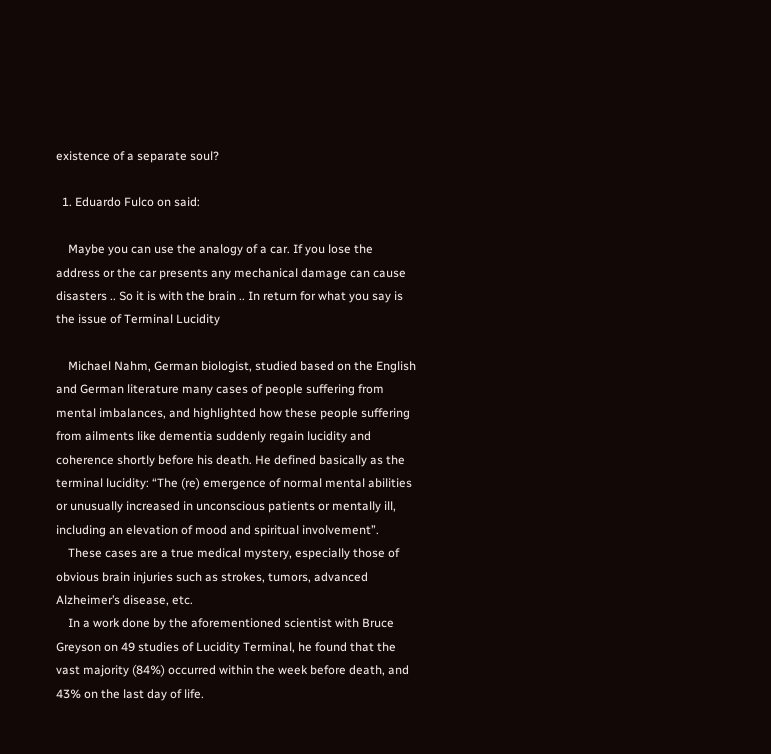existence of a separate soul?

  1. Eduardo Fulco on said:

    Maybe you can use the analogy of a car. If you lose the address or the car presents any mechanical damage can cause disasters .. So it is with the brain .. In return for what you say is the issue of Terminal Lucidity

    Michael Nahm, German biologist, studied based on the English and German literature many cases of people suffering from mental imbalances, and highlighted how these people suffering from ailments like dementia suddenly regain lucidity and coherence shortly before his death. He defined basically as the terminal lucidity: “The (re) emergence of normal mental abilities or unusually increased in unconscious patients or mentally ill, including an elevation of mood and spiritual involvement”.
    These cases are a true medical mystery, especially those of obvious brain injuries such as strokes, tumors, advanced Alzheimer’s disease, etc.
    In a work done by the aforementioned scientist with Bruce Greyson on 49 studies of Lucidity Terminal, he found that the vast majority (84%) occurred within the week before death, and 43% on the last day of life.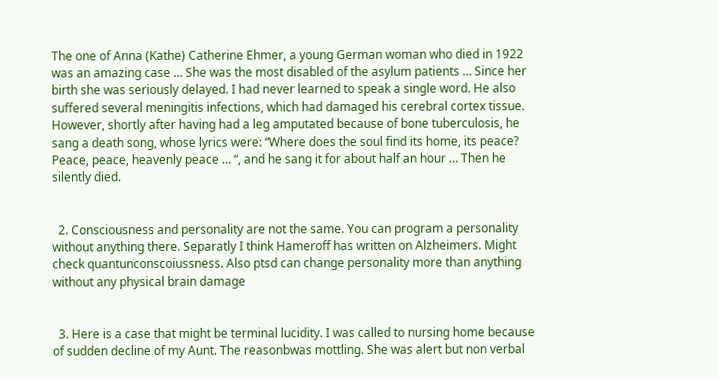The one of Anna (Kathe) Catherine Ehmer, a young German woman who died in 1922 was an amazing case … She was the most disabled of the asylum patients … Since her birth she was seriously delayed. I had never learned to speak a single word. He also suffered several meningitis infections, which had damaged his cerebral cortex tissue. However, shortly after having had a leg amputated because of bone tuberculosis, he sang a death song, whose lyrics were: “Where does the soul find its home, its peace? Peace, peace, heavenly peace … “, and he sang it for about half an hour … Then he silently died.


  2. Consciousness and personality are not the same. You can program a personality without anything there. Separatly I think Hameroff has written on Alzheimers. Might check quantunconscoiussness. Also ptsd can change personality more than anything without any physical brain damage


  3. Here is a case that might be terminal lucidity. I was called to nursing home because of sudden decline of my Aunt. The reasonbwas mottling. She was alert but non verbal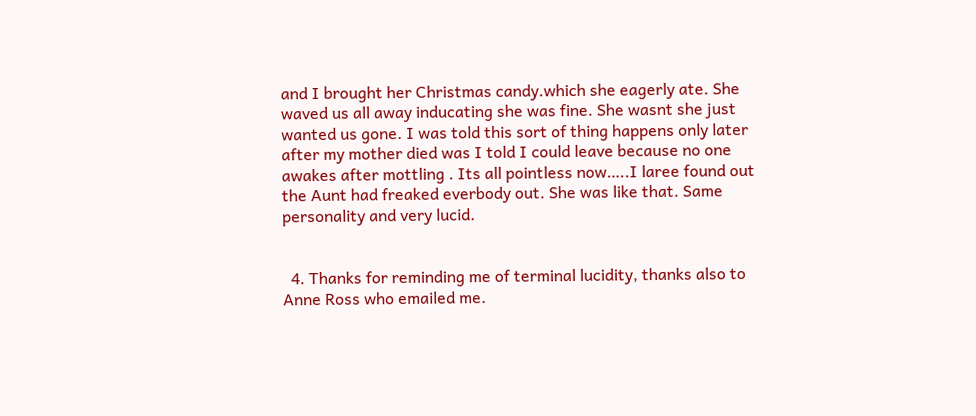and I brought her Christmas candy.which she eagerly ate. She waved us all away inducating she was fine. She wasnt she just wanted us gone. I was told this sort of thing happens only later after my mother died was I told I could leave because no one awakes after mottling . Its all pointless now…..I laree found out the Aunt had freaked everbody out. She was like that. Same personality and very lucid.


  4. Thanks for reminding me of terminal lucidity, thanks also to Anne Ross who emailed me.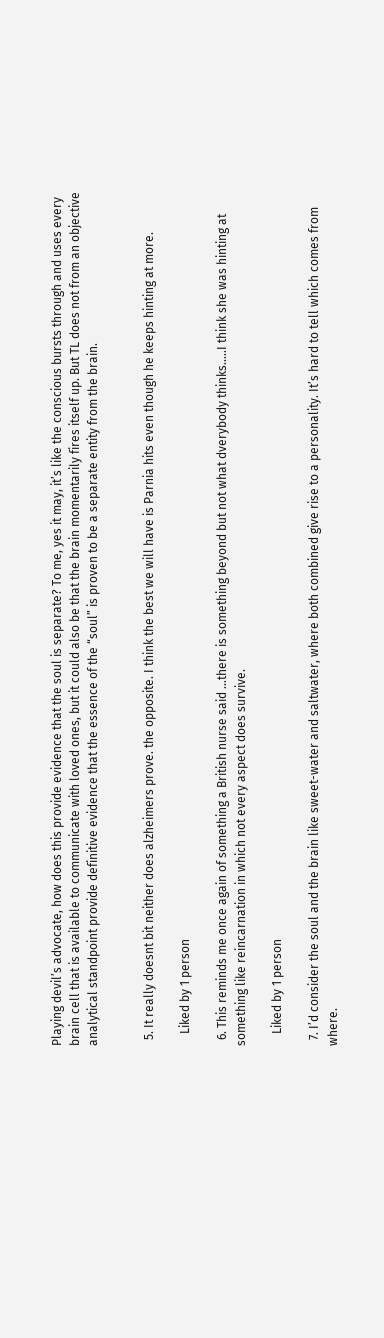Playing devil’s advocate, how does this provide evidence that the soul is separate? To me, yes it may, it’s like the conscious bursts through and uses every brain cell that is available to communicate with loved ones, but it could also be that the brain momentarily fires itself up. But TL does not from an objective analytical standpoint provide definitive evidence that the essence of the “soul” is proven to be a separate entity from the brain.


  5. It really doesnt bit neither does alzheimers prove. the opposite. I think the best we will have is Parnia hits even though he keeps hinting at more.

    Liked by 1 person

  6. This reminds me once again of something a British nurse said …there is something beyond but not what dverybody thinks…..I think she was hinting at something like reincarnation in which not every aspect does survive.

    Liked by 1 person

  7. I’d consider the soul and the brain like sweet-water and saltwater, where both combined give rise to a personality. It’s hard to tell which comes from where.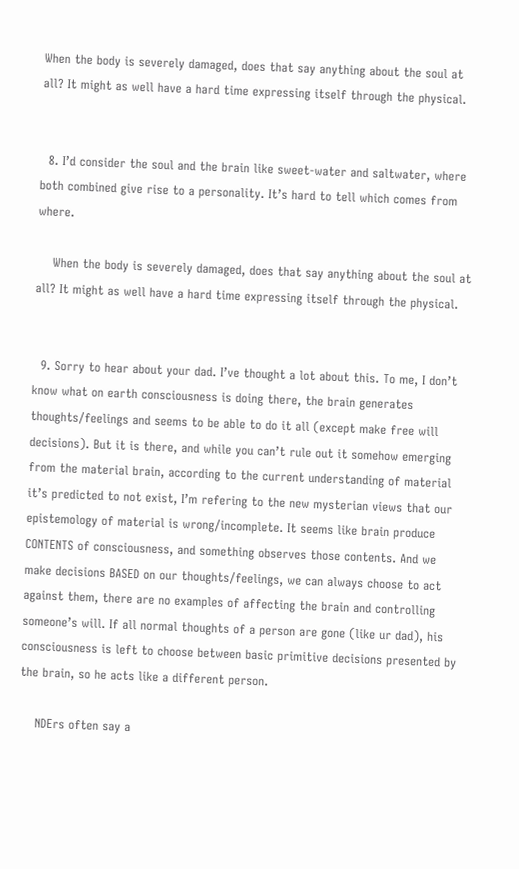When the body is severely damaged, does that say anything about the soul at all? It might as well have a hard time expressing itself through the physical.


  8. I’d consider the soul and the brain like sweet-water and saltwater, where both combined give rise to a personality. It’s hard to tell which comes from where.

    When the body is severely damaged, does that say anything about the soul at all? It might as well have a hard time expressing itself through the physical.


  9. Sorry to hear about your dad. I’ve thought a lot about this. To me, I don’t know what on earth consciousness is doing there, the brain generates thoughts/feelings and seems to be able to do it all (except make free will decisions). But it is there, and while you can’t rule out it somehow emerging from the material brain, according to the current understanding of material it’s predicted to not exist, I’m refering to the new mysterian views that our epistemology of material is wrong/incomplete. It seems like brain produce CONTENTS of consciousness, and something observes those contents. And we make decisions BASED on our thoughts/feelings, we can always choose to act against them, there are no examples of affecting the brain and controlling someone’s will. If all normal thoughts of a person are gone (like ur dad), his consciousness is left to choose between basic primitive decisions presented by the brain, so he acts like a different person.

    NDErs often say a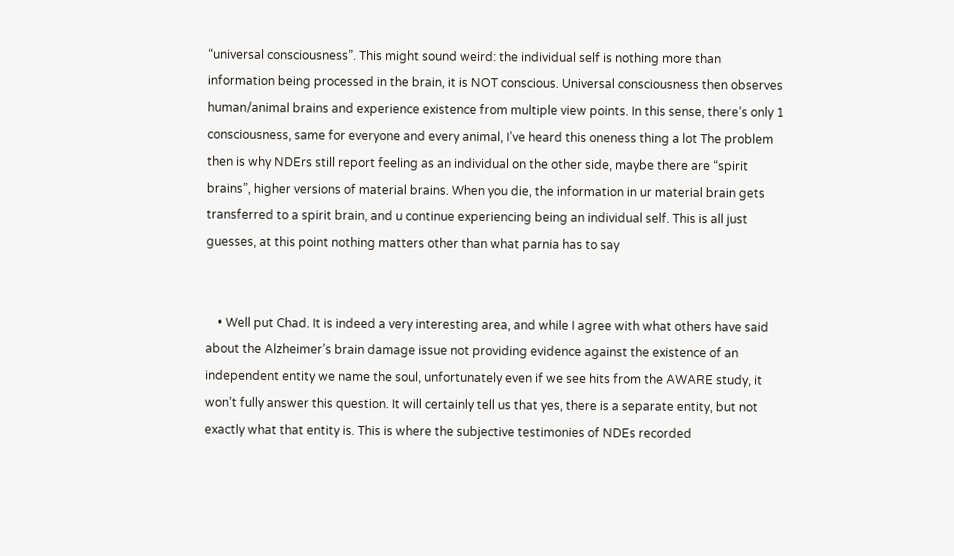“universal consciousness”. This might sound weird: the individual self is nothing more than information being processed in the brain, it is NOT conscious. Universal consciousness then observes human/animal brains and experience existence from multiple view points. In this sense, there’s only 1 consciousness, same for everyone and every animal, I’ve heard this oneness thing a lot The problem then is why NDErs still report feeling as an individual on the other side, maybe there are “spirit brains”, higher versions of material brains. When you die, the information in ur material brain gets transferred to a spirit brain, and u continue experiencing being an individual self. This is all just guesses, at this point nothing matters other than what parnia has to say


    • Well put Chad. It is indeed a very interesting area, and while I agree with what others have said about the Alzheimer’s brain damage issue not providing evidence against the existence of an independent entity we name the soul, unfortunately even if we see hits from the AWARE study, it won’t fully answer this question. It will certainly tell us that yes, there is a separate entity, but not exactly what that entity is. This is where the subjective testimonies of NDEs recorded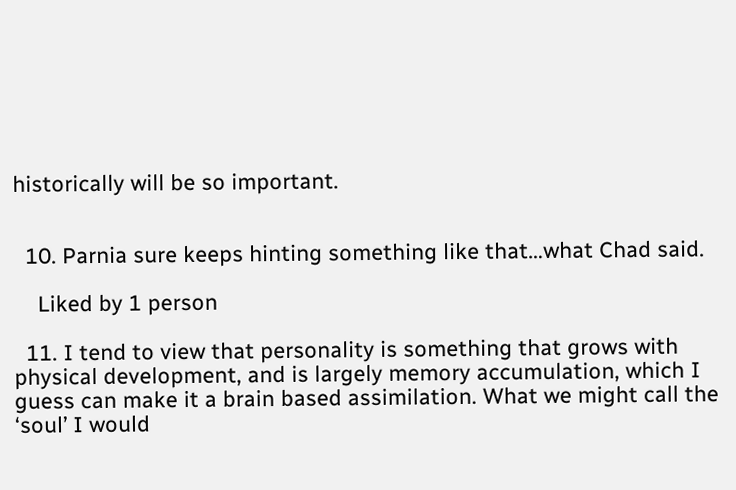historically will be so important.


  10. Parnia sure keeps hinting something like that…what Chad said.

    Liked by 1 person

  11. I tend to view that personality is something that grows with physical development, and is largely memory accumulation, which I guess can make it a brain based assimilation. What we might call the ‘soul’ I would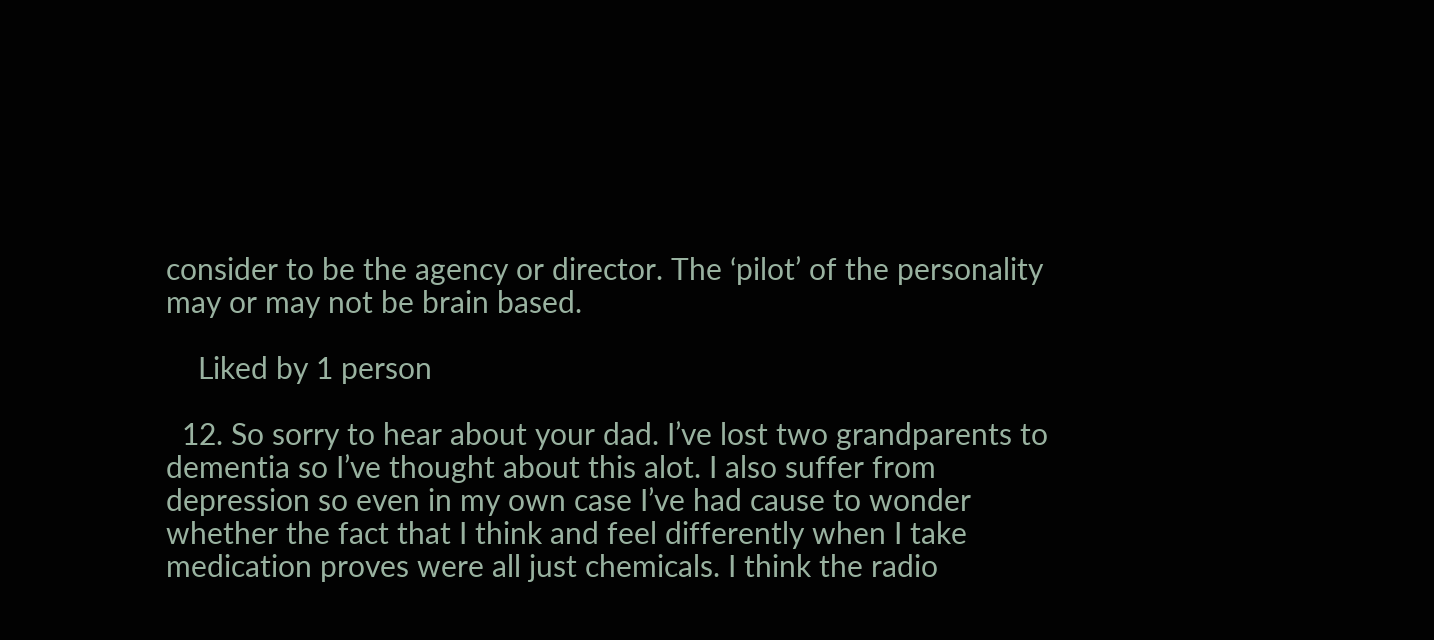consider to be the agency or director. The ‘pilot’ of the personality may or may not be brain based.

    Liked by 1 person

  12. So sorry to hear about your dad. I’ve lost two grandparents to dementia so I’ve thought about this alot. I also suffer from depression so even in my own case I’ve had cause to wonder whether the fact that I think and feel differently when I take medication proves were all just chemicals. I think the radio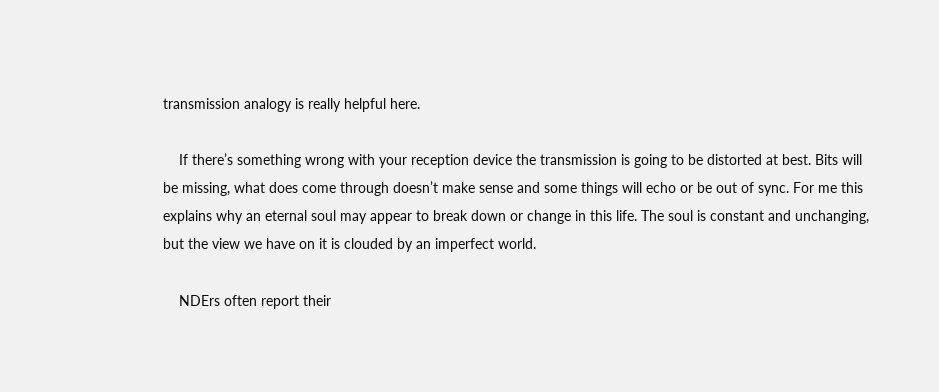transmission analogy is really helpful here.

    If there’s something wrong with your reception device the transmission is going to be distorted at best. Bits will be missing, what does come through doesn’t make sense and some things will echo or be out of sync. For me this explains why an eternal soul may appear to break down or change in this life. The soul is constant and unchanging, but the view we have on it is clouded by an imperfect world.

    NDErs often report their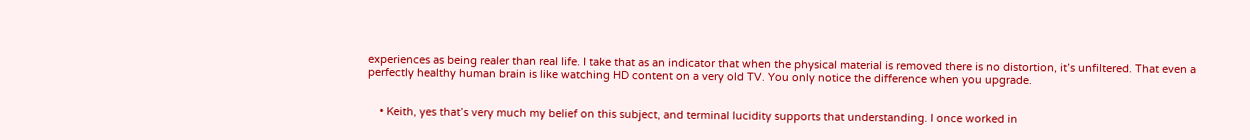experiences as being realer than real life. I take that as an indicator that when the physical material is removed there is no distortion, it’s unfiltered. That even a perfectly healthy human brain is like watching HD content on a very old TV. You only notice the difference when you upgrade.


    • Keith, yes that’s very much my belief on this subject, and terminal lucidity supports that understanding. I once worked in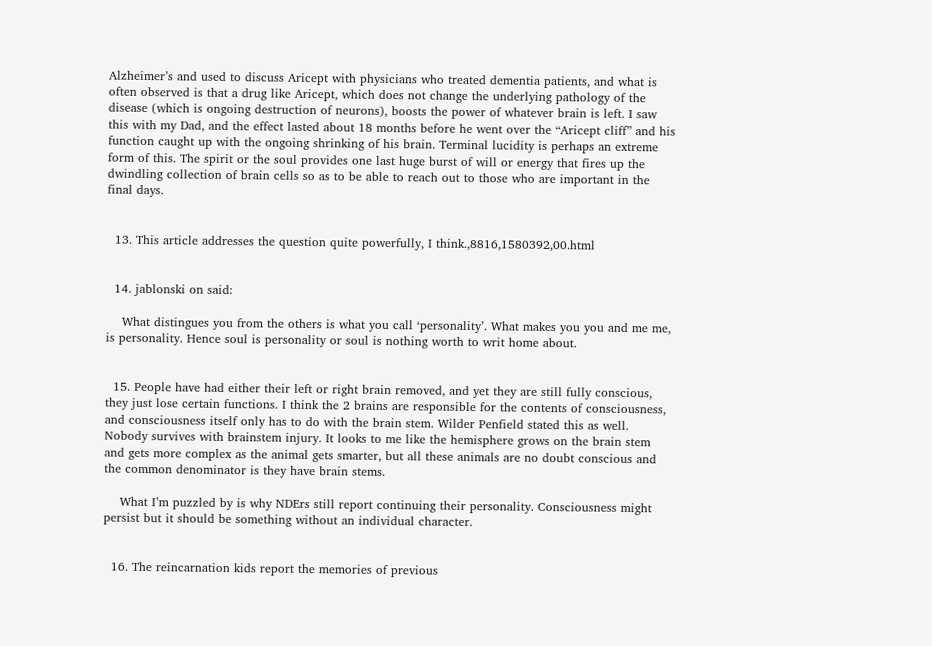Alzheimer’s and used to discuss Aricept with physicians who treated dementia patients, and what is often observed is that a drug like Aricept, which does not change the underlying pathology of the disease (which is ongoing destruction of neurons), boosts the power of whatever brain is left. I saw this with my Dad, and the effect lasted about 18 months before he went over the “Aricept cliff” and his function caught up with the ongoing shrinking of his brain. Terminal lucidity is perhaps an extreme form of this. The spirit or the soul provides one last huge burst of will or energy that fires up the dwindling collection of brain cells so as to be able to reach out to those who are important in the final days.


  13. This article addresses the question quite powerfully, I think.,8816,1580392,00.html


  14. jablonski on said:

    What distingues you from the others is what you call ‘personality’. What makes you you and me me, is personality. Hence soul is personality or soul is nothing worth to writ home about.


  15. People have had either their left or right brain removed, and yet they are still fully conscious, they just lose certain functions. I think the 2 brains are responsible for the contents of consciousness, and consciousness itself only has to do with the brain stem. Wilder Penfield stated this as well. Nobody survives with brainstem injury. It looks to me like the hemisphere grows on the brain stem and gets more complex as the animal gets smarter, but all these animals are no doubt conscious and the common denominator is they have brain stems.

    What I’m puzzled by is why NDErs still report continuing their personality. Consciousness might persist but it should be something without an individual character.


  16. The reincarnation kids report the memories of previous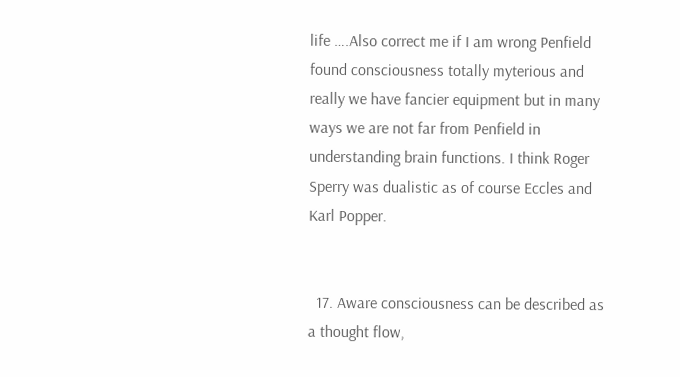life ….Also correct me if I am wrong Penfield found consciousness totally myterious and really we have fancier equipment but in many ways we are not far from Penfield in understanding brain functions. I think Roger Sperry was dualistic as of course Eccles and Karl Popper.


  17. Aware consciousness can be described as a thought flow,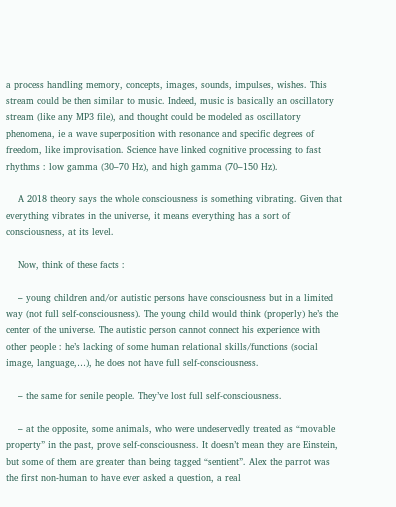a process handling memory, concepts, images, sounds, impulses, wishes. This stream could be then similar to music. Indeed, music is basically an oscillatory stream (like any MP3 file), and thought could be modeled as oscillatory phenomena, ie a wave superposition with resonance and specific degrees of freedom, like improvisation. Science have linked cognitive processing to fast rhythms : low gamma (30–70 Hz), and high gamma (70–150 Hz).

    A 2018 theory says the whole consciousness is something vibrating. Given that everything vibrates in the universe, it means everything has a sort of consciousness, at its level.

    Now, think of these facts :

    – young children and/or autistic persons have consciousness but in a limited way (not full self-consciousness). The young child would think (properly) he’s the center of the universe. The autistic person cannot connect his experience with other people : he’s lacking of some human relational skills/functions (social image, language,…), he does not have full self-consciousness.

    – the same for senile people. They’ve lost full self-consciousness.

    – at the opposite, some animals, who were undeservedly treated as “movable property” in the past, prove self-consciousness. It doesn’t mean they are Einstein, but some of them are greater than being tagged “sentient”. Alex the parrot was the first non-human to have ever asked a question, a real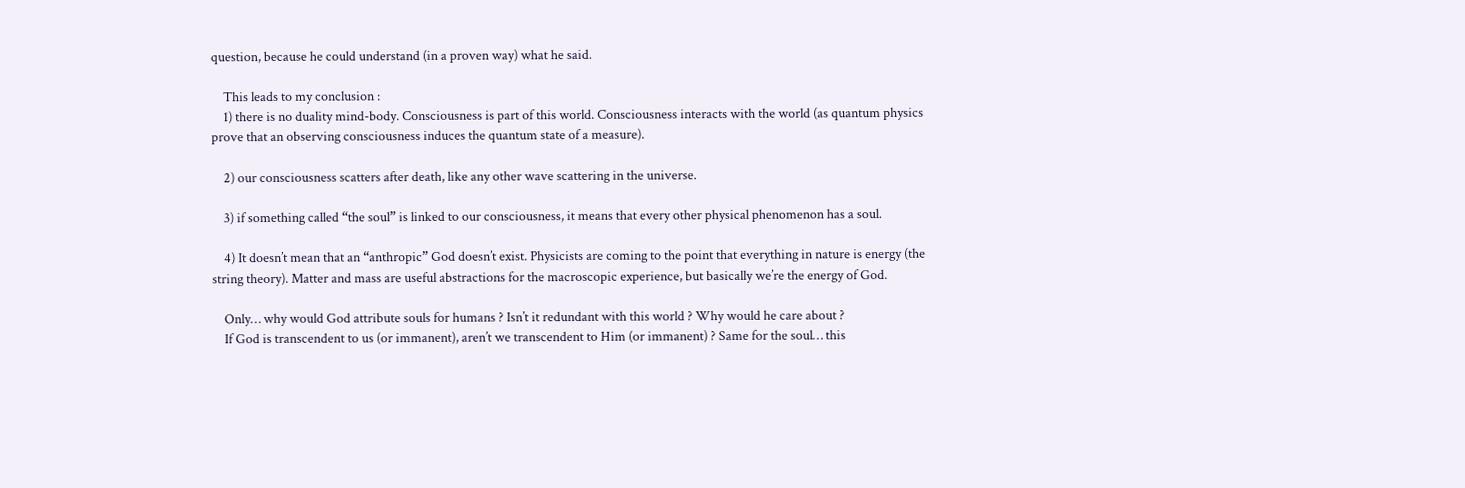question, because he could understand (in a proven way) what he said.

    This leads to my conclusion :
    1) there is no duality mind-body. Consciousness is part of this world. Consciousness interacts with the world (as quantum physics prove that an observing consciousness induces the quantum state of a measure).

    2) our consciousness scatters after death, like any other wave scattering in the universe.

    3) if something called “the soul” is linked to our consciousness, it means that every other physical phenomenon has a soul.

    4) It doesn’t mean that an “anthropic” God doesn’t exist. Physicists are coming to the point that everything in nature is energy (the string theory). Matter and mass are useful abstractions for the macroscopic experience, but basically we’re the energy of God.

    Only… why would God attribute souls for humans ? Isn’t it redundant with this world ? Why would he care about ?
    If God is transcendent to us (or immanent), aren’t we transcendent to Him (or immanent) ? Same for the soul… this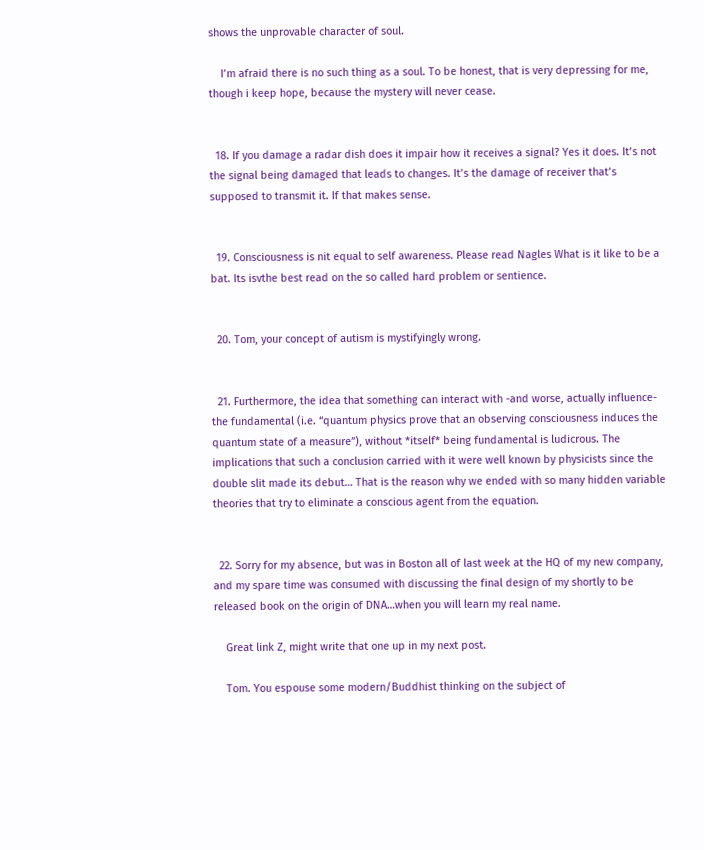shows the unprovable character of soul.

    I’m afraid there is no such thing as a soul. To be honest, that is very depressing for me, though i keep hope, because the mystery will never cease.


  18. If you damage a radar dish does it impair how it receives a signal? Yes it does. It’s not the signal being damaged that leads to changes. It’s the damage of receiver that’s supposed to transmit it. If that makes sense.


  19. Consciousness is nit equal to self awareness. Please read Nagles What is it like to be a bat. Its isvthe best read on the so called hard problem or sentience.


  20. Tom, your concept of autism is mystifyingly wrong.


  21. Furthermore, the idea that something can interact with -and worse, actually influence- the fundamental (i.e. “quantum physics prove that an observing consciousness induces the quantum state of a measure”), without *itself* being fundamental is ludicrous. The implications that such a conclusion carried with it were well known by physicists since the double slit made its debut… That is the reason why we ended with so many hidden variable theories that try to eliminate a conscious agent from the equation.


  22. Sorry for my absence, but was in Boston all of last week at the HQ of my new company, and my spare time was consumed with discussing the final design of my shortly to be released book on the origin of DNA…when you will learn my real name.

    Great link Z, might write that one up in my next post.

    Tom. You espouse some modern/Buddhist thinking on the subject of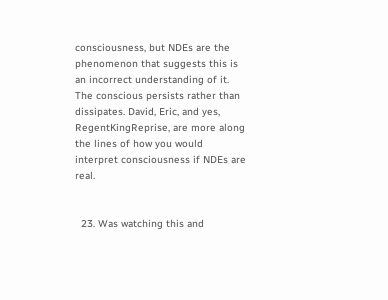consciousness, but NDEs are the phenomenon that suggests this is an incorrect understanding of it. The conscious persists rather than dissipates. David, Eric, and yes, RegentKingReprise, are more along the lines of how you would interpret consciousness if NDEs are real.


  23. Was watching this and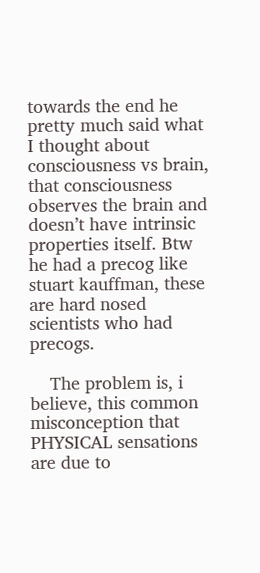towards the end he pretty much said what I thought about consciousness vs brain, that consciousness observes the brain and doesn’t have intrinsic properties itself. Btw he had a precog like stuart kauffman, these are hard nosed scientists who had precogs.

    The problem is, i believe, this common misconception that PHYSICAL sensations are due to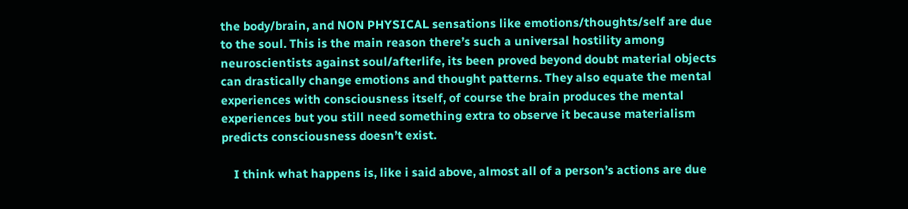the body/brain, and NON PHYSICAL sensations like emotions/thoughts/self are due to the soul. This is the main reason there’s such a universal hostility among neuroscientists against soul/afterlife, its been proved beyond doubt material objects can drastically change emotions and thought patterns. They also equate the mental experiences with consciousness itself, of course the brain produces the mental experiences but you still need something extra to observe it because materialism predicts consciousness doesn’t exist.

    I think what happens is, like i said above, almost all of a person’s actions are due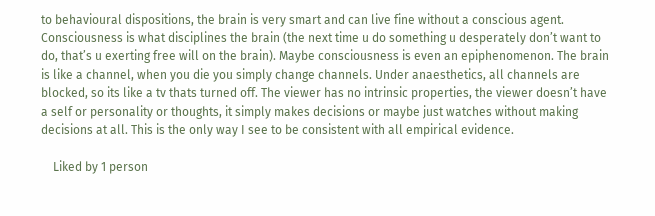to behavioural dispositions, the brain is very smart and can live fine without a conscious agent. Consciousness is what disciplines the brain (the next time u do something u desperately don’t want to do, that’s u exerting free will on the brain). Maybe consciousness is even an epiphenomenon. The brain is like a channel, when you die you simply change channels. Under anaesthetics, all channels are blocked, so its like a tv thats turned off. The viewer has no intrinsic properties, the viewer doesn’t have a self or personality or thoughts, it simply makes decisions or maybe just watches without making decisions at all. This is the only way I see to be consistent with all empirical evidence.

    Liked by 1 person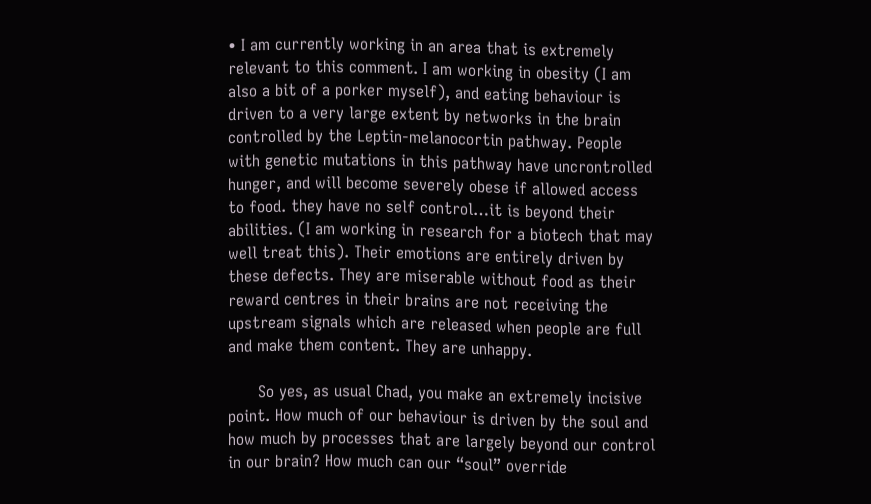• I am currently working in an area that is extremely relevant to this comment. I am working in obesity (I am also a bit of a porker myself), and eating behaviour is driven to a very large extent by networks in the brain controlled by the Leptin-melanocortin pathway. People with genetic mutations in this pathway have uncrontrolled hunger, and will become severely obese if allowed access to food. they have no self control…it is beyond their abilities. (I am working in research for a biotech that may well treat this). Their emotions are entirely driven by these defects. They are miserable without food as their reward centres in their brains are not receiving the upstream signals which are released when people are full and make them content. They are unhappy.

      So yes, as usual Chad, you make an extremely incisive point. How much of our behaviour is driven by the soul and how much by processes that are largely beyond our control in our brain? How much can our “soul” override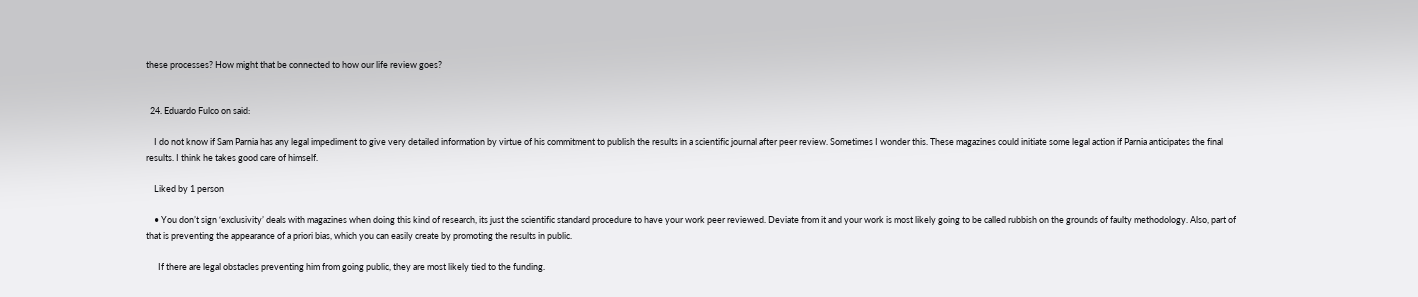these processes? How might that be connected to how our life review goes?


  24. Eduardo Fulco on said:

    I do not know if Sam Parnia has any legal impediment to give very detailed information by virtue of his commitment to publish the results in a scientific journal after peer review. Sometimes I wonder this. These magazines could initiate some legal action if Parnia anticipates the final results. I think he takes good care of himself.

    Liked by 1 person

    • You don’t sign ‘exclusivity’ deals with magazines when doing this kind of research, its just the scientific standard procedure to have your work peer reviewed. Deviate from it and your work is most likely going to be called rubbish on the grounds of faulty methodology. Also, part of that is preventing the appearance of a priori bias, which you can easily create by promoting the results in public.

      If there are legal obstacles preventing him from going public, they are most likely tied to the funding.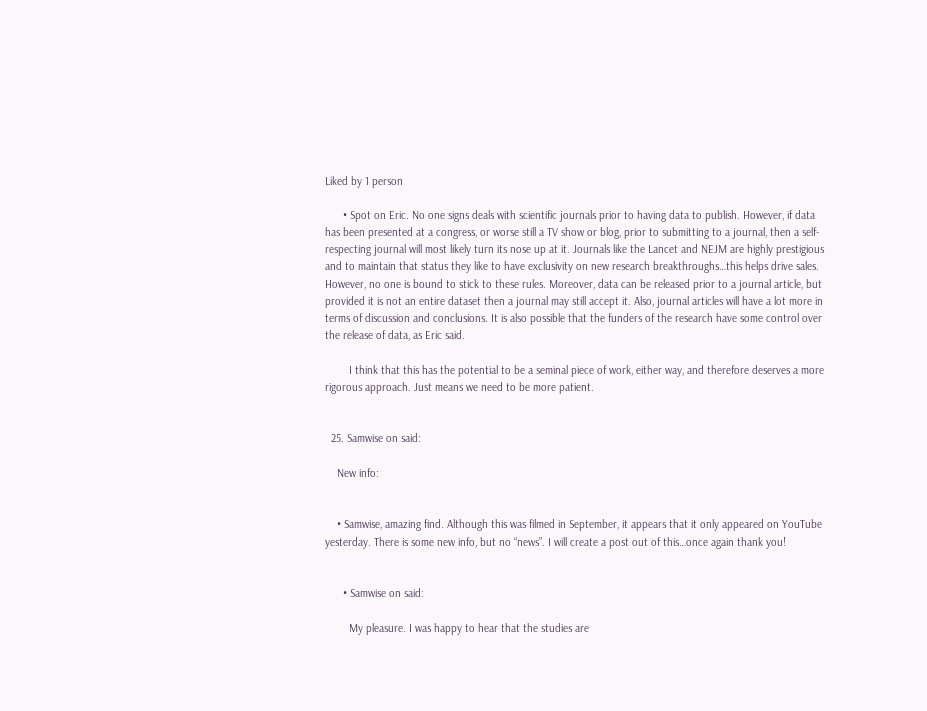Liked by 1 person

      • Spot on Eric. No one signs deals with scientific journals prior to having data to publish. However, if data has been presented at a congress, or worse still a TV show or blog, prior to submitting to a journal, then a self-respecting journal will most likely turn its nose up at it. Journals like the Lancet and NEJM are highly prestigious and to maintain that status they like to have exclusivity on new research breakthroughs…this helps drive sales. However, no one is bound to stick to these rules. Moreover, data can be released prior to a journal article, but provided it is not an entire dataset then a journal may still accept it. Also, journal articles will have a lot more in terms of discussion and conclusions. It is also possible that the funders of the research have some control over the release of data, as Eric said.

        I think that this has the potential to be a seminal piece of work, either way, and therefore deserves a more rigorous approach. Just means we need to be more patient.


  25. Samwise on said:

    New info:


    • Samwise, amazing find. Although this was filmed in September, it appears that it only appeared on YouTube yesterday. There is some new info, but no “news”. I will create a post out of this…once again thank you!


      • Samwise on said:

        My pleasure. I was happy to hear that the studies are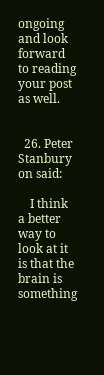ongoing and look forward to reading your post as well.


  26. Peter Stanbury on said:

    I think a better way to look at it is that the brain is something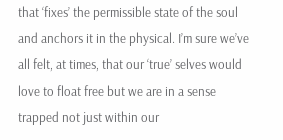that ‘fixes’ the permissible state of the soul and anchors it in the physical. I’m sure we’ve all felt, at times, that our ‘true’ selves would love to float free but we are in a sense trapped not just within our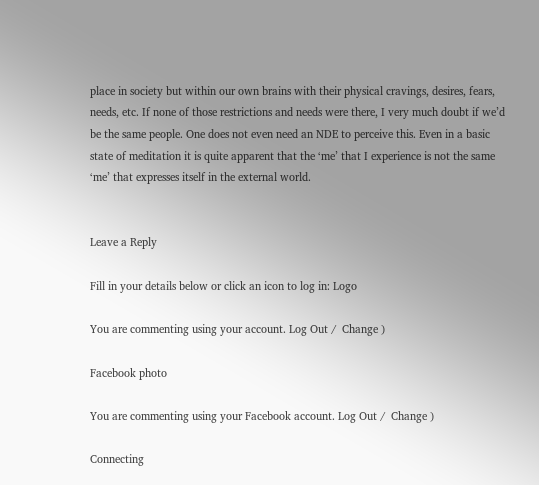place in society but within our own brains with their physical cravings, desires, fears, needs, etc. If none of those restrictions and needs were there, I very much doubt if we’d be the same people. One does not even need an NDE to perceive this. Even in a basic state of meditation it is quite apparent that the ‘me’ that I experience is not the same ‘me’ that expresses itself in the external world.


Leave a Reply

Fill in your details below or click an icon to log in: Logo

You are commenting using your account. Log Out /  Change )

Facebook photo

You are commenting using your Facebook account. Log Out /  Change )

Connecting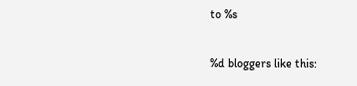to %s

%d bloggers like this: